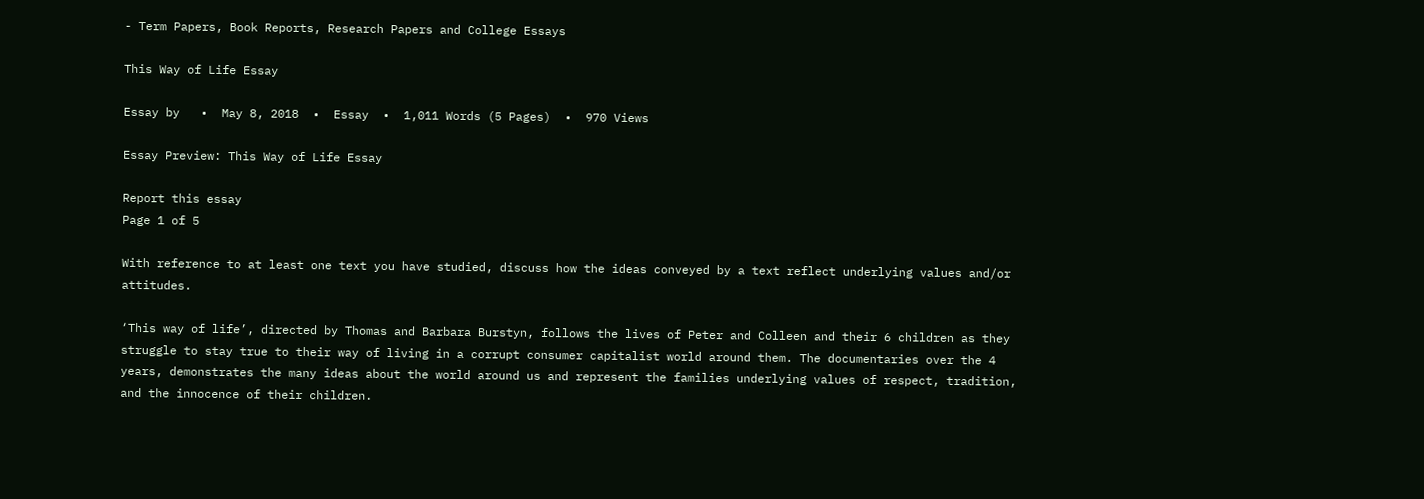- Term Papers, Book Reports, Research Papers and College Essays

This Way of Life Essay

Essay by   •  May 8, 2018  •  Essay  •  1,011 Words (5 Pages)  •  970 Views

Essay Preview: This Way of Life Essay

Report this essay
Page 1 of 5

With reference to at least one text you have studied, discuss how the ideas conveyed by a text reflect underlying values and/or attitudes.

‘This way of life’, directed by Thomas and Barbara Burstyn, follows the lives of Peter and Colleen and their 6 children as they struggle to stay true to their way of living in a corrupt consumer capitalist world around them. The documentaries over the 4 years, demonstrates the many ideas about the world around us and represent the families underlying values of respect, tradition, and the innocence of their children.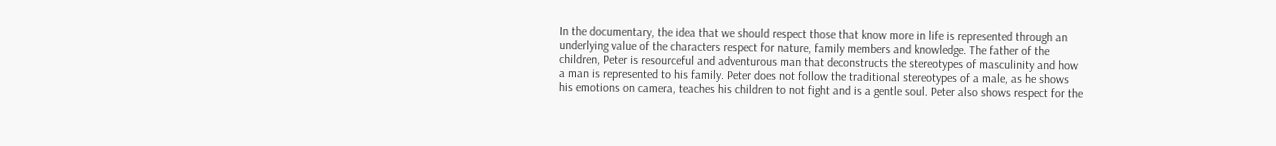In the documentary, the idea that we should respect those that know more in life is represented through an underlying value of the characters respect for nature, family members and knowledge. The father of the children, Peter is resourceful and adventurous man that deconstructs the stereotypes of masculinity and how a man is represented to his family. Peter does not follow the traditional stereotypes of a male, as he shows his emotions on camera, teaches his children to not fight and is a gentle soul. Peter also shows respect for the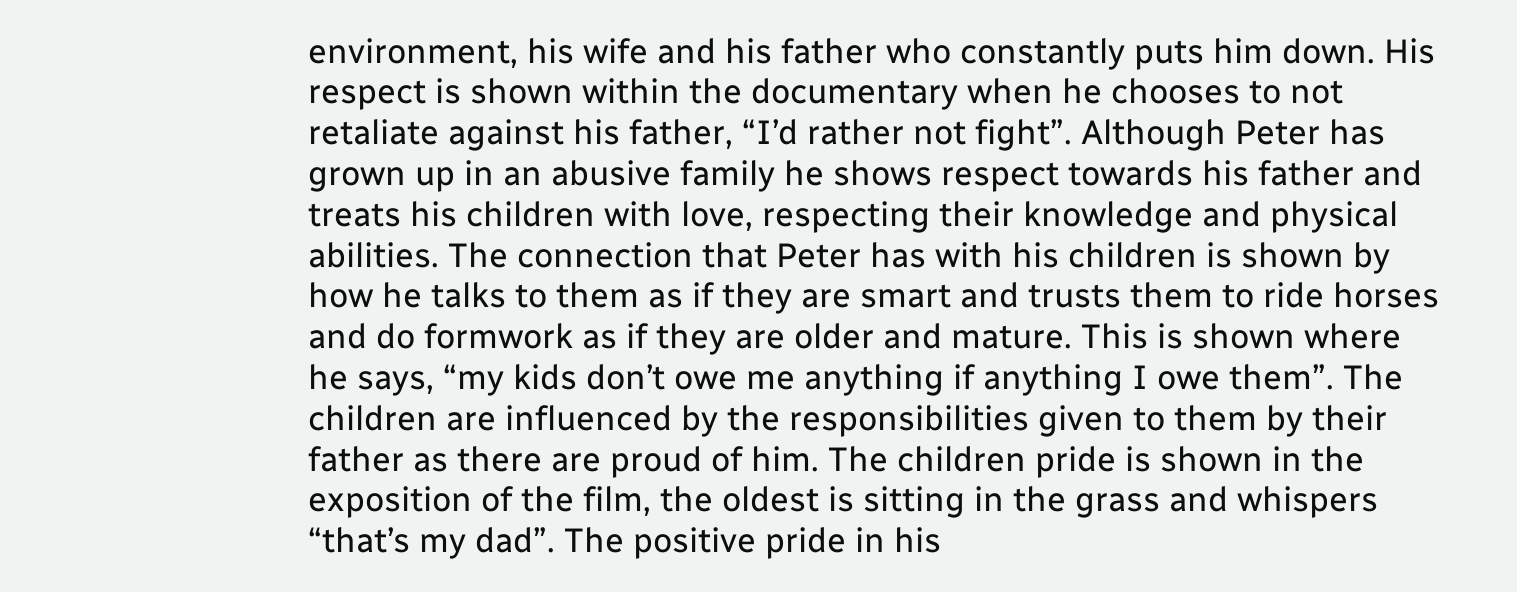environment, his wife and his father who constantly puts him down. His respect is shown within the documentary when he chooses to not retaliate against his father, “I’d rather not fight”. Although Peter has grown up in an abusive family he shows respect towards his father and treats his children with love, respecting their knowledge and physical abilities. The connection that Peter has with his children is shown by how he talks to them as if they are smart and trusts them to ride horses and do formwork as if they are older and mature. This is shown where he says, “my kids don’t owe me anything if anything I owe them”. The children are influenced by the responsibilities given to them by their father as there are proud of him. The children pride is shown in the exposition of the film, the oldest is sitting in the grass and whispers “that’s my dad”. The positive pride in his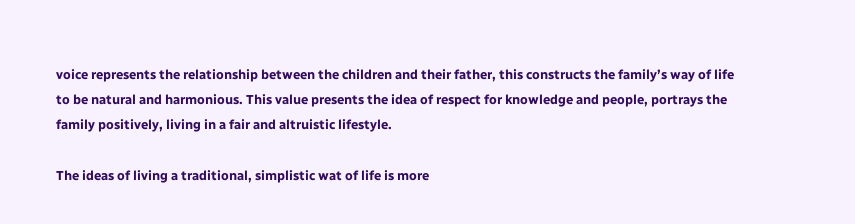voice represents the relationship between the children and their father, this constructs the family’s way of life to be natural and harmonious. This value presents the idea of respect for knowledge and people, portrays the family positively, living in a fair and altruistic lifestyle.

The ideas of living a traditional, simplistic wat of life is more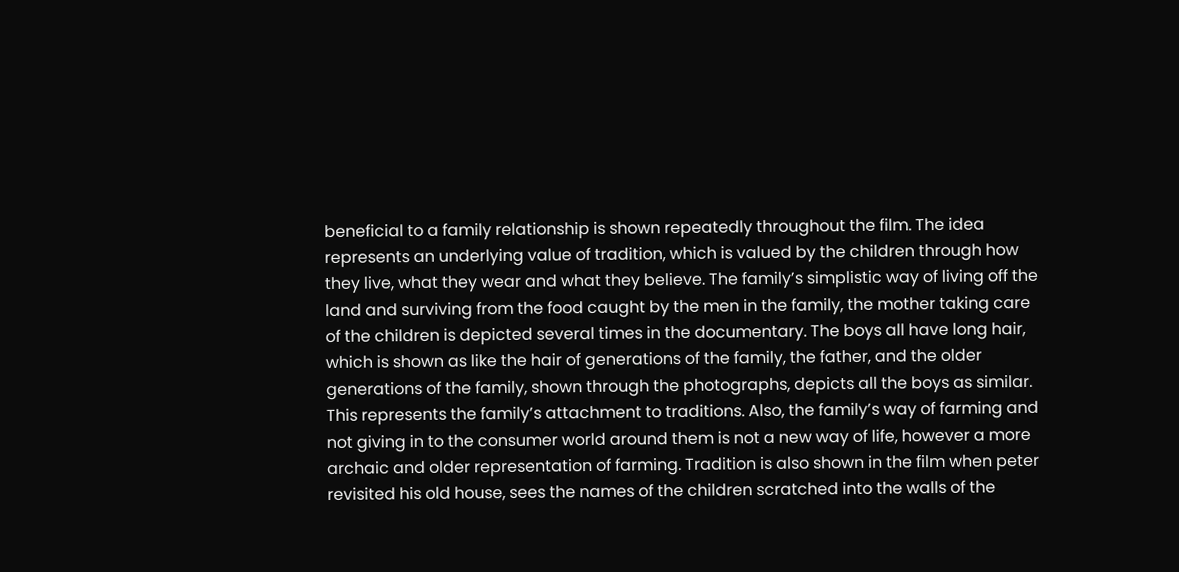beneficial to a family relationship is shown repeatedly throughout the film. The idea represents an underlying value of tradition, which is valued by the children through how they live, what they wear and what they believe. The family’s simplistic way of living off the land and surviving from the food caught by the men in the family, the mother taking care of the children is depicted several times in the documentary. The boys all have long hair, which is shown as like the hair of generations of the family, the father, and the older generations of the family, shown through the photographs, depicts all the boys as similar. This represents the family’s attachment to traditions. Also, the family’s way of farming and not giving in to the consumer world around them is not a new way of life, however a more archaic and older representation of farming. Tradition is also shown in the film when peter revisited his old house, sees the names of the children scratched into the walls of the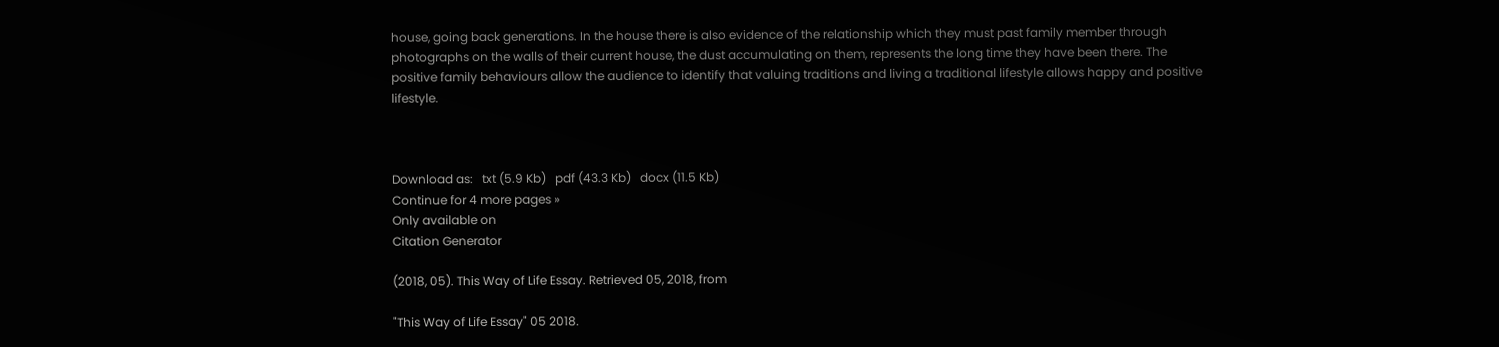house, going back generations. In the house there is also evidence of the relationship which they must past family member through photographs on the walls of their current house, the dust accumulating on them, represents the long time they have been there. The positive family behaviours allow the audience to identify that valuing traditions and living a traditional lifestyle allows happy and positive lifestyle.



Download as:   txt (5.9 Kb)   pdf (43.3 Kb)   docx (11.5 Kb)
Continue for 4 more pages »
Only available on
Citation Generator

(2018, 05). This Way of Life Essay. Retrieved 05, 2018, from

"This Way of Life Essay" 05 2018.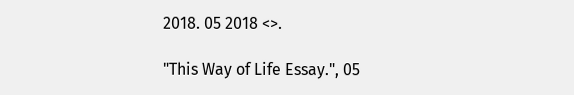2018. 05 2018 <>.

"This Way of Life Essay.", 05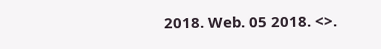2018. Web. 05 2018. <>.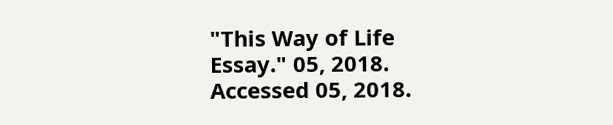"This Way of Life Essay." 05, 2018. Accessed 05, 2018.